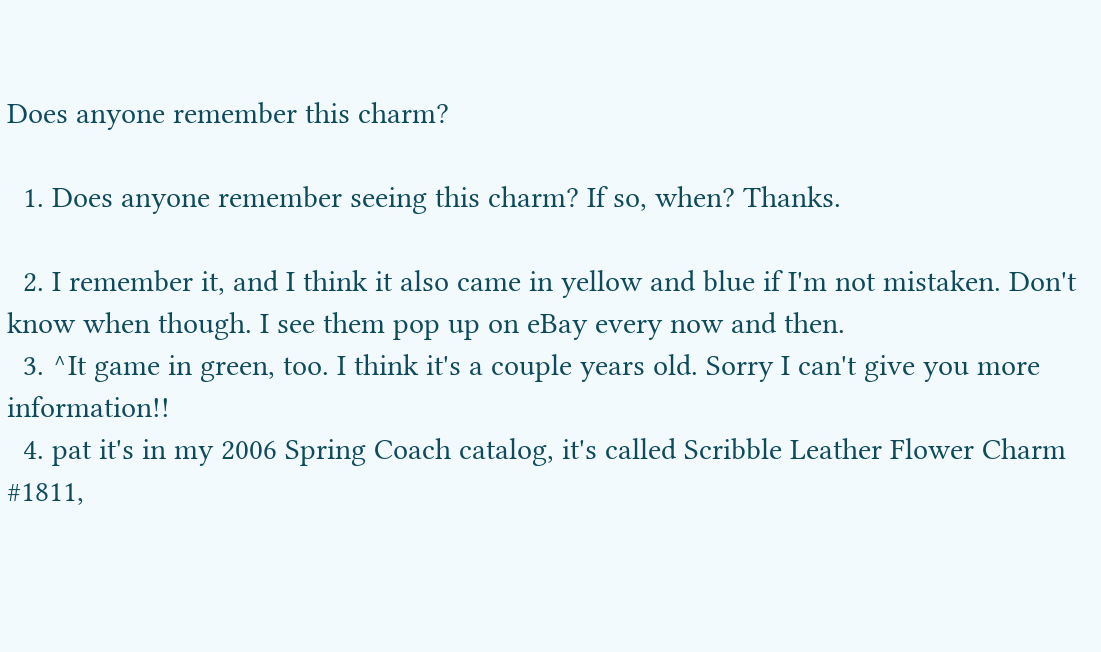Does anyone remember this charm?

  1. Does anyone remember seeing this charm? If so, when? Thanks.

  2. I remember it, and I think it also came in yellow and blue if I'm not mistaken. Don't know when though. I see them pop up on eBay every now and then.
  3. ^It game in green, too. I think it's a couple years old. Sorry I can't give you more information!!
  4. pat it's in my 2006 Spring Coach catalog, it's called Scribble Leather Flower Charm #1811,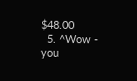$48.00
  5. ^Wow - you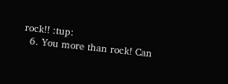rock!! :tup:
  6. You more than rock! Can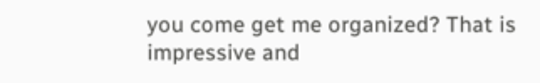you come get me organized? That is impressive and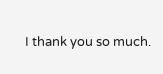I thank you so much.